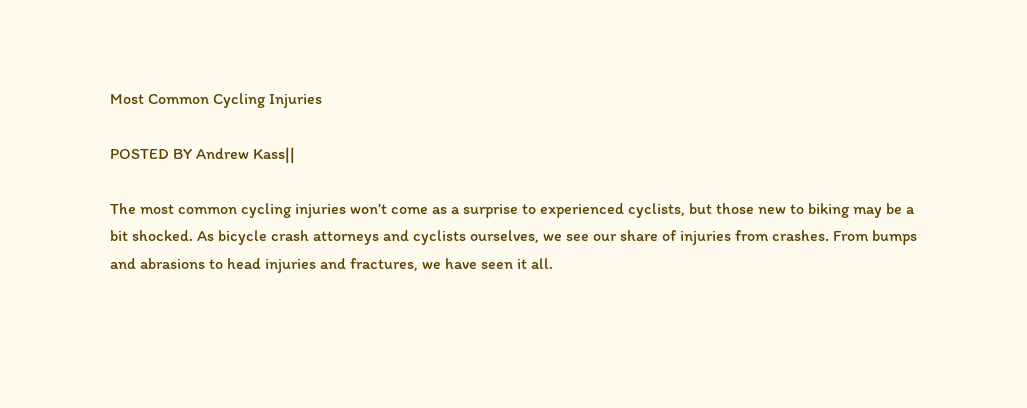Most Common Cycling Injuries

POSTED BY Andrew Kass||

The most common cycling injuries won’t come as a surprise to experienced cyclists, but those new to biking may be a bit shocked. As bicycle crash attorneys and cyclists ourselves, we see our share of injuries from crashes. From bumps and abrasions to head injuries and fractures, we have seen it all.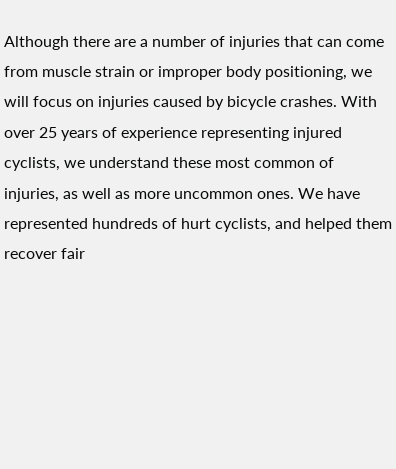Although there are a number of injuries that can come from muscle strain or improper body positioning, we will focus on injuries caused by bicycle crashes. With over 25 years of experience representing injured cyclists, we understand these most common of injuries, as well as more uncommon ones. We have represented hundreds of hurt cyclists, and helped them recover fair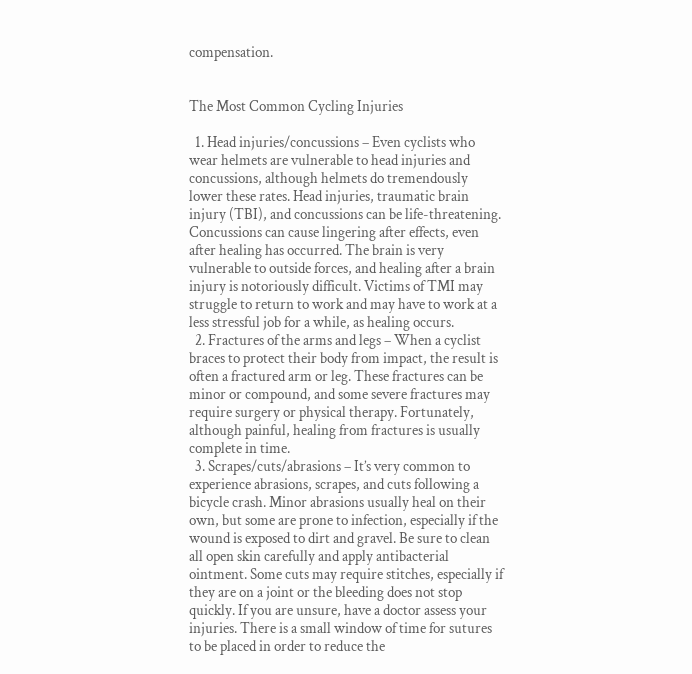compensation.


The Most Common Cycling Injuries

  1. Head injuries/concussions – Even cyclists who wear helmets are vulnerable to head injuries and concussions, although helmets do tremendously lower these rates. Head injuries, traumatic brain injury (TBI), and concussions can be life-threatening. Concussions can cause lingering after effects, even after healing has occurred. The brain is very vulnerable to outside forces, and healing after a brain injury is notoriously difficult. Victims of TMI may struggle to return to work and may have to work at a less stressful job for a while, as healing occurs.
  2. Fractures of the arms and legs – When a cyclist braces to protect their body from impact, the result is often a fractured arm or leg. These fractures can be minor or compound, and some severe fractures may require surgery or physical therapy. Fortunately, although painful, healing from fractures is usually complete in time.
  3. Scrapes/cuts/abrasions – It’s very common to experience abrasions, scrapes, and cuts following a bicycle crash. Minor abrasions usually heal on their own, but some are prone to infection, especially if the wound is exposed to dirt and gravel. Be sure to clean all open skin carefully and apply antibacterial ointment. Some cuts may require stitches, especially if they are on a joint or the bleeding does not stop quickly. If you are unsure, have a doctor assess your injuries. There is a small window of time for sutures to be placed in order to reduce the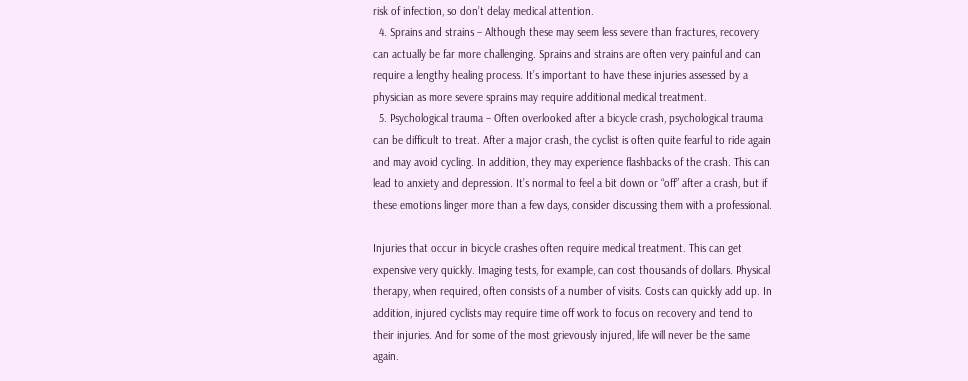risk of infection, so don’t delay medical attention.
  4. Sprains and strains – Although these may seem less severe than fractures, recovery can actually be far more challenging. Sprains and strains are often very painful and can require a lengthy healing process. It’s important to have these injuries assessed by a physician as more severe sprains may require additional medical treatment.
  5. Psychological trauma – Often overlooked after a bicycle crash, psychological trauma can be difficult to treat. After a major crash, the cyclist is often quite fearful to ride again and may avoid cycling. In addition, they may experience flashbacks of the crash. This can lead to anxiety and depression. It’s normal to feel a bit down or “off” after a crash, but if these emotions linger more than a few days, consider discussing them with a professional.

Injuries that occur in bicycle crashes often require medical treatment. This can get expensive very quickly. Imaging tests, for example, can cost thousands of dollars. Physical therapy, when required, often consists of a number of visits. Costs can quickly add up. In addition, injured cyclists may require time off work to focus on recovery and tend to their injuries. And for some of the most grievously injured, life will never be the same again.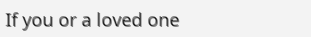If you or a loved one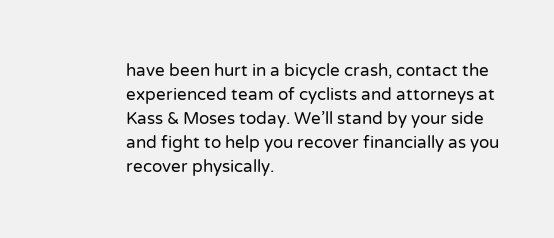have been hurt in a bicycle crash, contact the experienced team of cyclists and attorneys at Kass & Moses today. We’ll stand by your side and fight to help you recover financially as you recover physically.